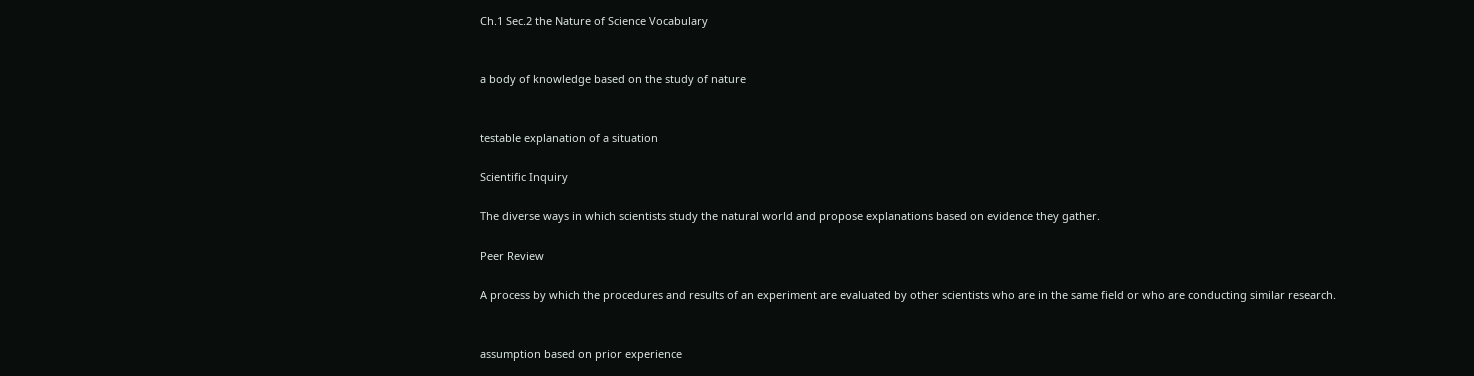Ch.1 Sec.2 the Nature of Science Vocabulary


a body of knowledge based on the study of nature


testable explanation of a situation

Scientific Inquiry

The diverse ways in which scientists study the natural world and propose explanations based on evidence they gather.

Peer Review

A process by which the procedures and results of an experiment are evaluated by other scientists who are in the same field or who are conducting similar research.


assumption based on prior experience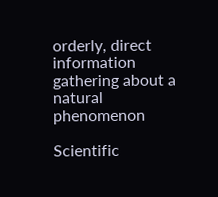orderly, direct information gathering about a natural phenomenon

Scientific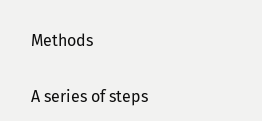Methods

A series of steps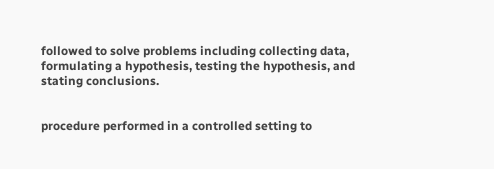followed to solve problems including collecting data, formulating a hypothesis, testing the hypothesis, and stating conclusions.


procedure performed in a controlled setting to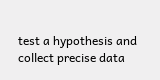test a hypothesis and collect precise data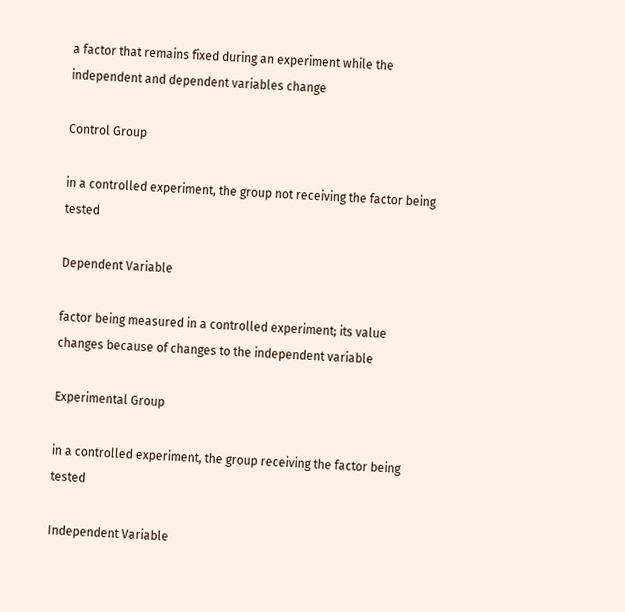a factor that remains fixed during an experiment while the independent and dependent variables change

Control Group

in a controlled experiment, the group not receiving the factor being tested

Dependent Variable

factor being measured in a controlled experiment; its value changes because of changes to the independent variable

Experimental Group

in a controlled experiment, the group receiving the factor being tested

Independent Variable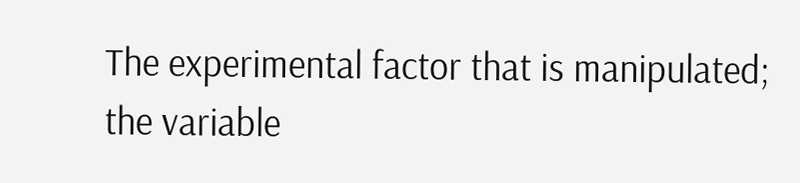The experimental factor that is manipulated; the variable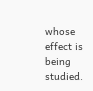whose effect is being studied.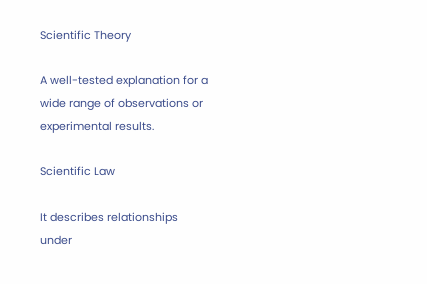Scientific Theory

A well-tested explanation for a wide range of observations or experimental results.

Scientific Law

It describes relationships under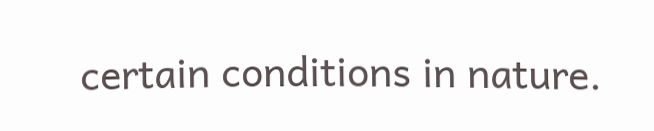certain conditions in nature.